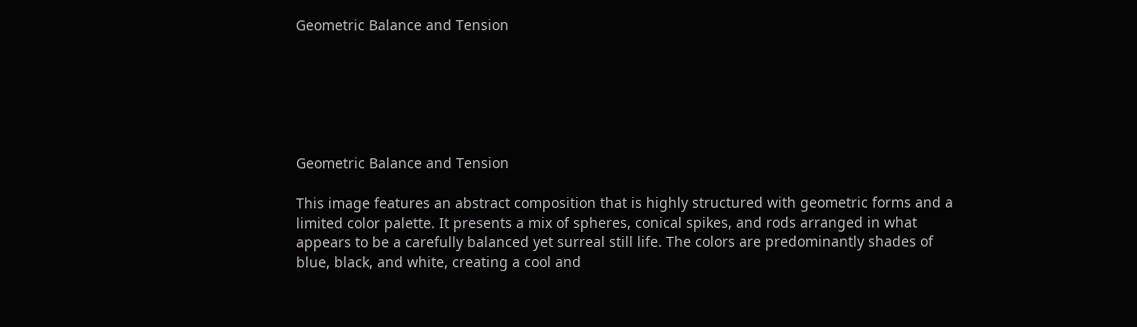Geometric Balance and Tension






Geometric Balance and Tension

This image features an abstract composition that is highly structured with geometric forms and a limited color palette. It presents a mix of spheres, conical spikes, and rods arranged in what appears to be a carefully balanced yet surreal still life. The colors are predominantly shades of blue, black, and white, creating a cool and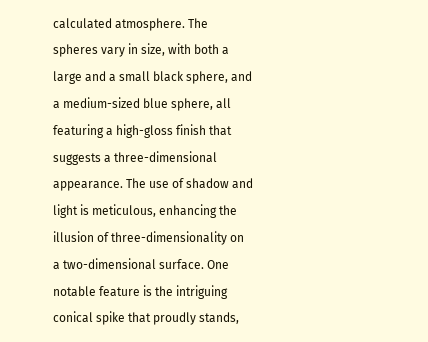calculated atmosphere. The spheres vary in size, with both a large and a small black sphere, and a medium-sized blue sphere, all featuring a high-gloss finish that suggests a three-dimensional appearance. The use of shadow and light is meticulous, enhancing the illusion of three-dimensionality on a two-dimensional surface. One notable feature is the intriguing conical spike that proudly stands,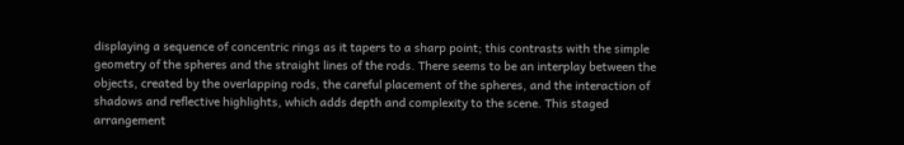displaying a sequence of concentric rings as it tapers to a sharp point; this contrasts with the simple geometry of the spheres and the straight lines of the rods. There seems to be an interplay between the objects, created by the overlapping rods, the careful placement of the spheres, and the interaction of shadows and reflective highlights, which adds depth and complexity to the scene. This staged arrangement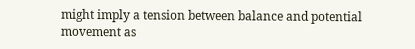might imply a tension between balance and potential movement as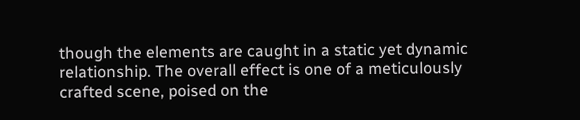though the elements are caught in a static yet dynamic relationship. The overall effect is one of a meticulously crafted scene, poised on the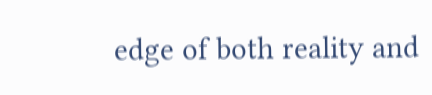edge of both reality and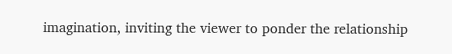imagination, inviting the viewer to ponder the relationship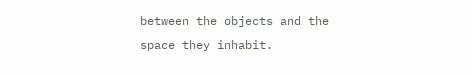between the objects and the space they inhabit.